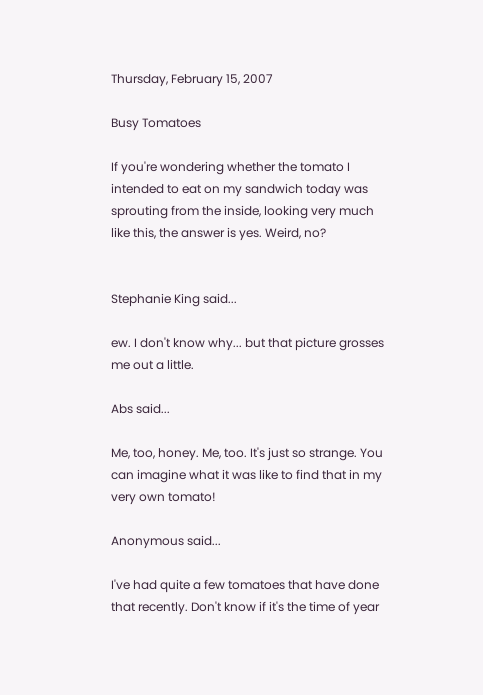Thursday, February 15, 2007

Busy Tomatoes

If you're wondering whether the tomato I intended to eat on my sandwich today was sprouting from the inside, looking very much like this, the answer is yes. Weird, no?


Stephanie King said...

ew. I don't know why... but that picture grosses me out a little.

Abs said...

Me, too, honey. Me, too. It's just so strange. You can imagine what it was like to find that in my very own tomato!

Anonymous said...

I've had quite a few tomatoes that have done that recently. Don't know if it's the time of year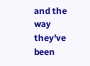and the way they've been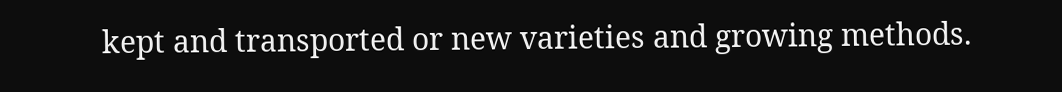kept and transported or new varieties and growing methods.